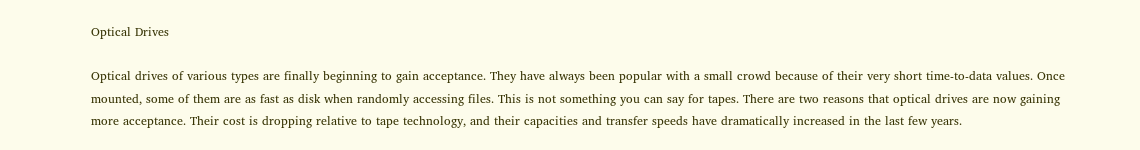Optical Drives

Optical drives of various types are finally beginning to gain acceptance. They have always been popular with a small crowd because of their very short time-to-data values. Once mounted, some of them are as fast as disk when randomly accessing files. This is not something you can say for tapes. There are two reasons that optical drives are now gaining more acceptance. Their cost is dropping relative to tape technology, and their capacities and transfer speeds have dramatically increased in the last few years.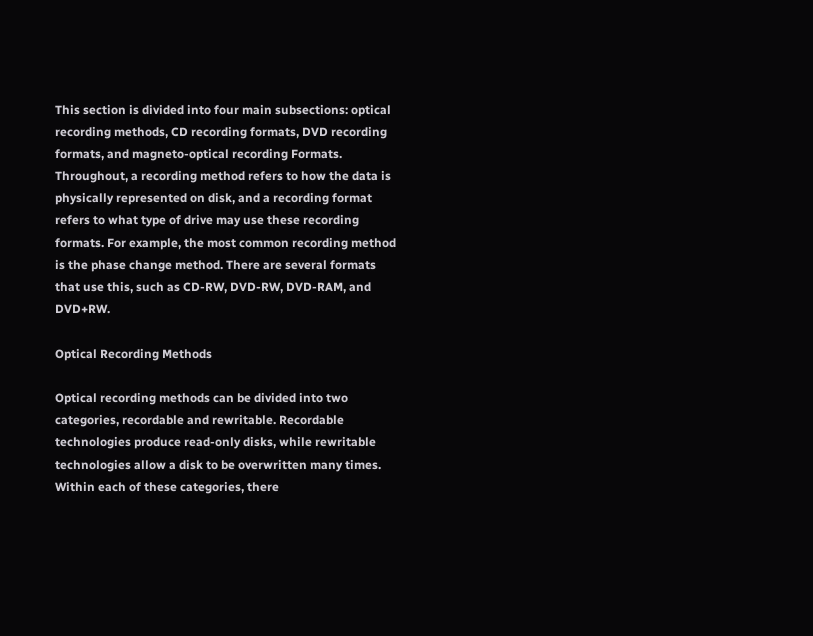This section is divided into four main subsections: optical recording methods, CD recording formats, DVD recording formats, and magneto-optical recording Formats. Throughout, a recording method refers to how the data is physically represented on disk, and a recording format refers to what type of drive may use these recording formats. For example, the most common recording method is the phase change method. There are several formats that use this, such as CD-RW, DVD-RW, DVD-RAM, and DVD+RW.

Optical Recording Methods

Optical recording methods can be divided into two categories, recordable and rewritable. Recordable technologies produce read-only disks, while rewritable technologies allow a disk to be overwritten many times. Within each of these categories, there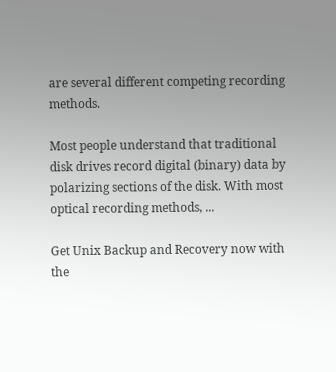are several different competing recording methods.

Most people understand that traditional disk drives record digital (binary) data by polarizing sections of the disk. With most optical recording methods, ...

Get Unix Backup and Recovery now with the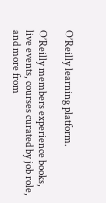O’Reilly learning platform.

O’Reilly members experience books, live events, courses curated by job role, and more from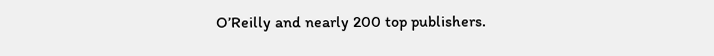O’Reilly and nearly 200 top publishers.